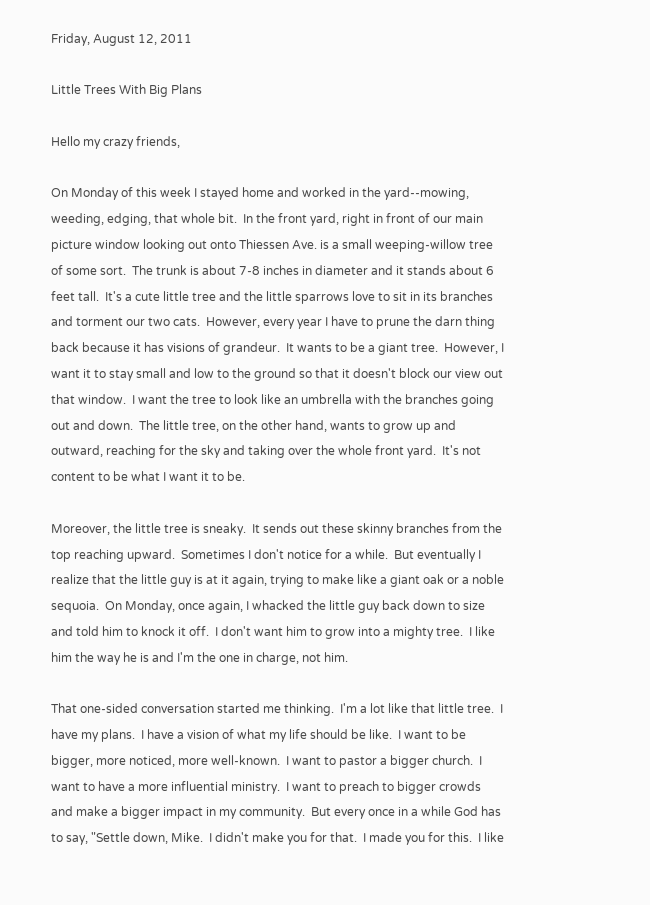Friday, August 12, 2011

Little Trees With Big Plans

Hello my crazy friends,

On Monday of this week I stayed home and worked in the yard--mowing, weeding, edging, that whole bit.  In the front yard, right in front of our main picture window looking out onto Thiessen Ave. is a small weeping-willow tree of some sort.  The trunk is about 7-8 inches in diameter and it stands about 6 feet tall.  It's a cute little tree and the little sparrows love to sit in its branches and torment our two cats.  However, every year I have to prune the darn thing back because it has visions of grandeur.  It wants to be a giant tree.  However, I want it to stay small and low to the ground so that it doesn't block our view out that window.  I want the tree to look like an umbrella with the branches going out and down.  The little tree, on the other hand, wants to grow up and outward, reaching for the sky and taking over the whole front yard.  It's not content to be what I want it to be.

Moreover, the little tree is sneaky.  It sends out these skinny branches from the top reaching upward.  Sometimes I don't notice for a while.  But eventually I realize that the little guy is at it again, trying to make like a giant oak or a noble sequoia.  On Monday, once again, I whacked the little guy back down to size and told him to knock it off.  I don't want him to grow into a mighty tree.  I like him the way he is and I'm the one in charge, not him.

That one-sided conversation started me thinking.  I'm a lot like that little tree.  I have my plans.  I have a vision of what my life should be like.  I want to be bigger, more noticed, more well-known.  I want to pastor a bigger church.  I want to have a more influential ministry.  I want to preach to bigger crowds and make a bigger impact in my community.  But every once in a while God has to say, "Settle down, Mike.  I didn't make you for that.  I made you for this.  I like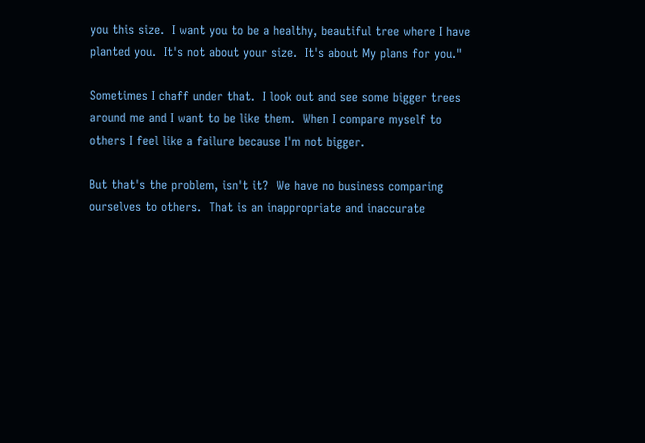you this size.  I want you to be a healthy, beautiful tree where I have planted you.  It's not about your size.  It's about My plans for you."

Sometimes I chaff under that.  I look out and see some bigger trees around me and I want to be like them.  When I compare myself to others I feel like a failure because I'm not bigger.

But that's the problem, isn't it?  We have no business comparing ourselves to others.  That is an inappropriate and inaccurate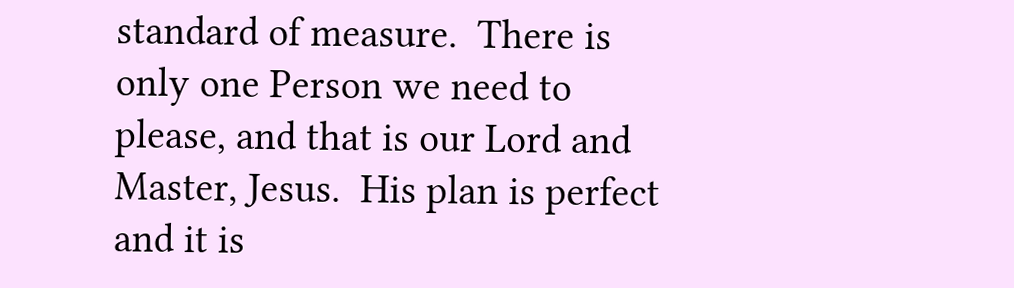standard of measure.  There is only one Person we need to please, and that is our Lord and Master, Jesus.  His plan is perfect and it is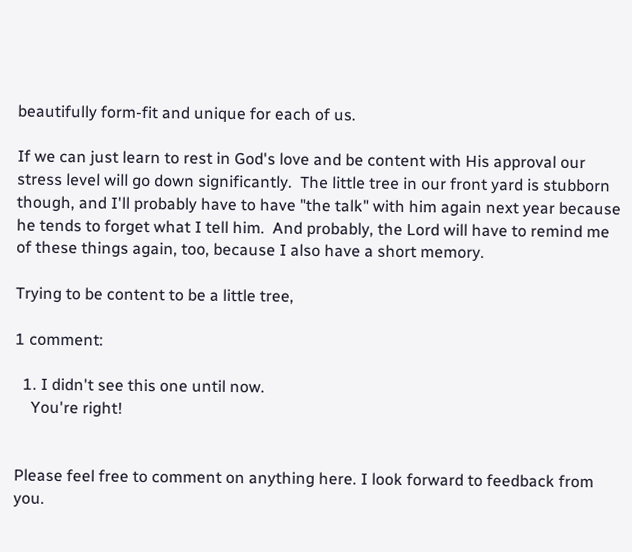beautifully form-fit and unique for each of us.

If we can just learn to rest in God's love and be content with His approval our stress level will go down significantly.  The little tree in our front yard is stubborn though, and I'll probably have to have "the talk" with him again next year because he tends to forget what I tell him.  And probably, the Lord will have to remind me of these things again, too, because I also have a short memory.

Trying to be content to be a little tree,

1 comment:

  1. I didn't see this one until now.
    You're right!


Please feel free to comment on anything here. I look forward to feedback from you.